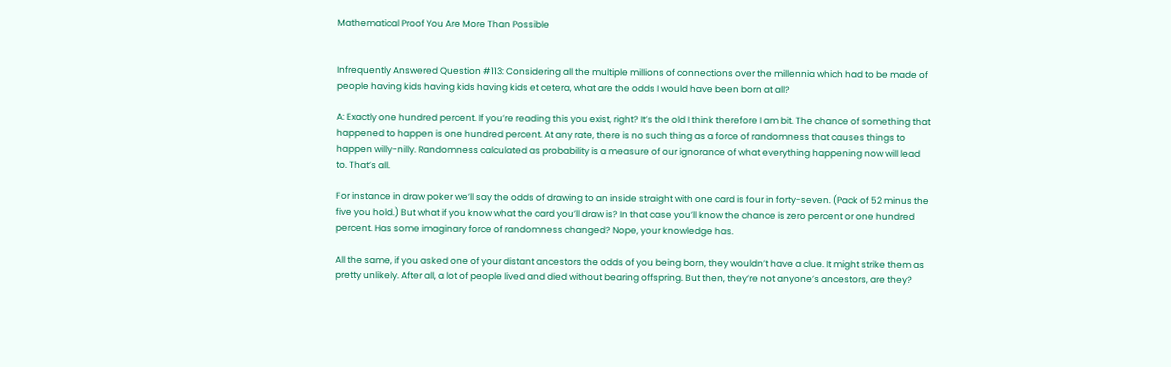Mathematical Proof You Are More Than Possible


Infrequently Answered Question #113: Considering all the multiple millions of connections over the millennia which had to be made of people having kids having kids having kids et cetera, what are the odds I would have been born at all?

A: Exactly one hundred percent. If you’re reading this you exist, right? It’s the old I think therefore I am bit. The chance of something that happened to happen is one hundred percent. At any rate, there is no such thing as a force of randomness that causes things to happen willy-nilly. Randomness calculated as probability is a measure of our ignorance of what everything happening now will lead to. That’s all.

For instance in draw poker we’ll say the odds of drawing to an inside straight with one card is four in forty-seven. (Pack of 52 minus the five you hold.) But what if you know what the card you’ll draw is? In that case you’ll know the chance is zero percent or one hundred percent. Has some imaginary force of randomness changed? Nope, your knowledge has.

All the same, if you asked one of your distant ancestors the odds of you being born, they wouldn’t have a clue. It might strike them as pretty unlikely. After all, a lot of people lived and died without bearing offspring. But then, they’re not anyone’s ancestors, are they?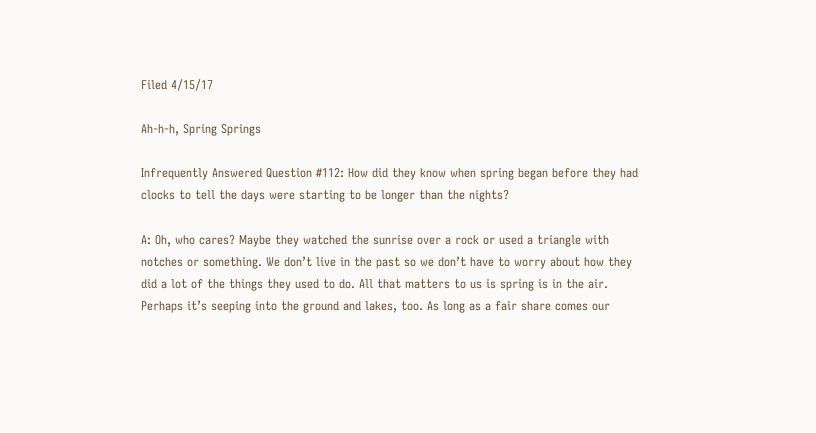Filed 4/15/17

Ah-h-h, Spring Springs

Infrequently Answered Question #112: How did they know when spring began before they had clocks to tell the days were starting to be longer than the nights?

A: Oh, who cares? Maybe they watched the sunrise over a rock or used a triangle with notches or something. We don’t live in the past so we don’t have to worry about how they did a lot of the things they used to do. All that matters to us is spring is in the air. Perhaps it’s seeping into the ground and lakes, too. As long as a fair share comes our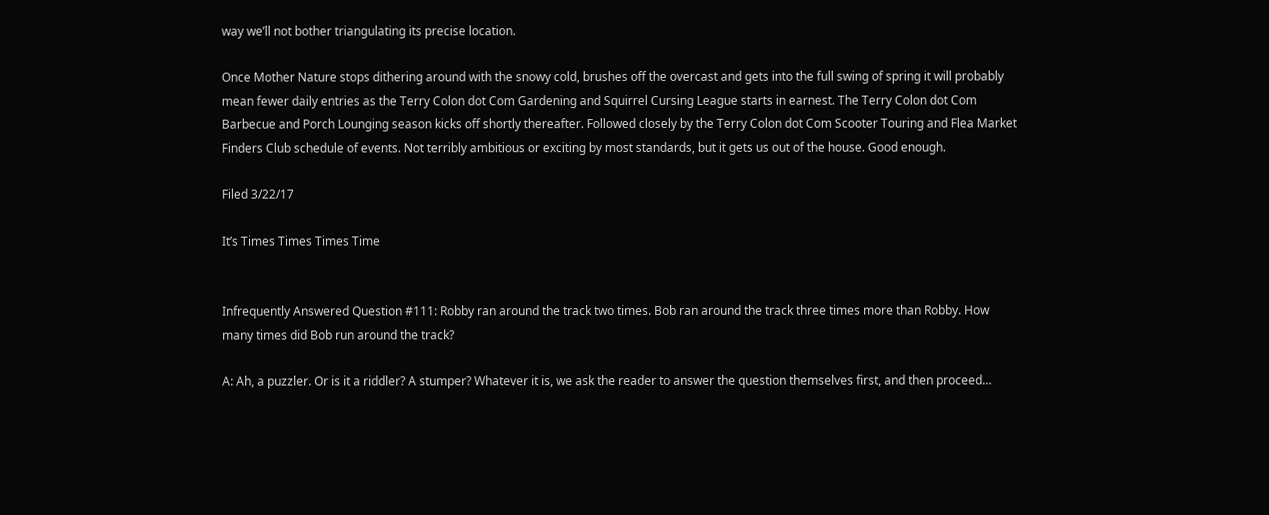way we’ll not bother triangulating its precise location.

Once Mother Nature stops dithering around with the snowy cold, brushes off the overcast and gets into the full swing of spring it will probably mean fewer daily entries as the Terry Colon dot Com Gardening and Squirrel Cursing League starts in earnest. The Terry Colon dot Com Barbecue and Porch Lounging season kicks off shortly thereafter. Followed closely by the Terry Colon dot Com Scooter Touring and Flea Market Finders Club schedule of events. Not terribly ambitious or exciting by most standards, but it gets us out of the house. Good enough.

Filed 3/22/17

It’s Times Times Times Time


Infrequently Answered Question #111: Robby ran around the track two times. Bob ran around the track three times more than Robby. How many times did Bob run around the track?

A: Ah, a puzzler. Or is it a riddler? A stumper? Whatever it is, we ask the reader to answer the question themselves first, and then proceed…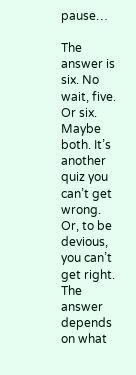pause…

The answer is six. No wait, five. Or six. Maybe both. It’s another quiz you can’t get wrong. Or, to be devious, you can’t get right. The answer depends on what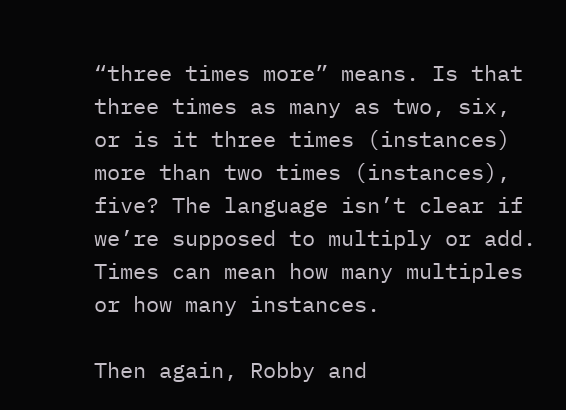“three times more” means. Is that three times as many as two, six, or is it three times (instances) more than two times (instances), five? The language isn’t clear if we’re supposed to multiply or add. Times can mean how many multiples or how many instances.

Then again, Robby and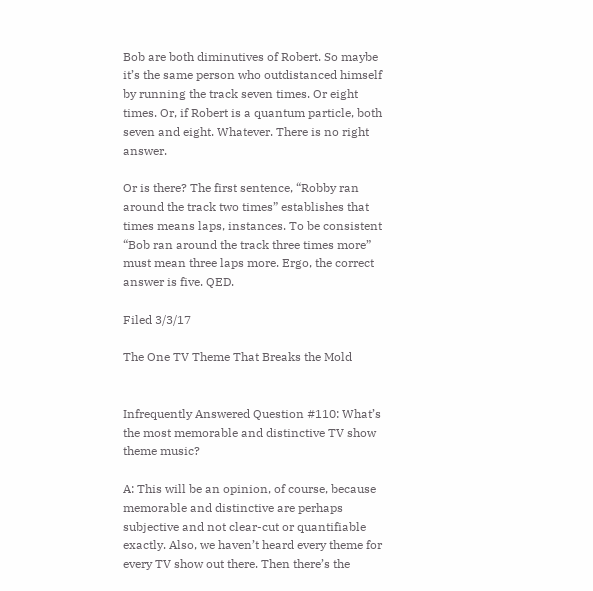Bob are both diminutives of Robert. So maybe it’s the same person who outdistanced himself by running the track seven times. Or eight times. Or, if Robert is a quantum particle, both seven and eight. Whatever. There is no right answer.

Or is there? The first sentence, “Robby ran around the track two times” establishes that times means laps, instances. To be consistent “Bob ran around the track three times more” must mean three laps more. Ergo, the correct answer is five. QED.

Filed 3/3/17

The One TV Theme That Breaks the Mold


Infrequently Answered Question #110: What’s the most memorable and distinctive TV show theme music?

A: This will be an opinion, of course, because memorable and distinctive are perhaps subjective and not clear-cut or quantifiable exactly. Also, we haven’t heard every theme for every TV show out there. Then there’s the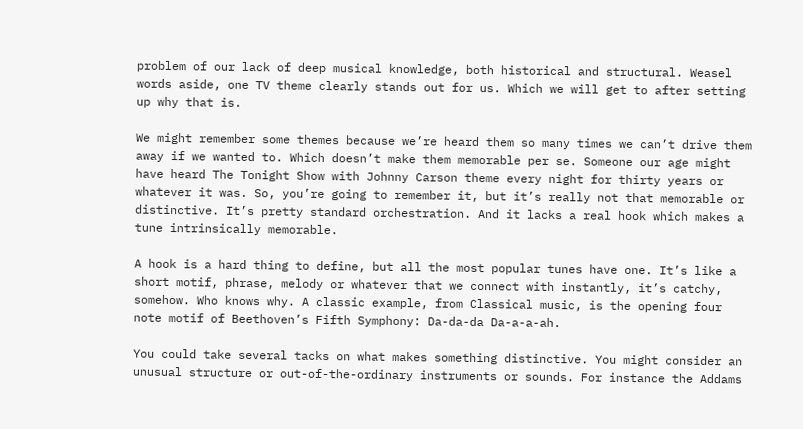problem of our lack of deep musical knowledge, both historical and structural. Weasel words aside, one TV theme clearly stands out for us. Which we will get to after setting up why that is.

We might remember some themes because we’re heard them so many times we can’t drive them away if we wanted to. Which doesn’t make them memorable per se. Someone our age might have heard The Tonight Show with Johnny Carson theme every night for thirty years or whatever it was. So, you’re going to remember it, but it’s really not that memorable or distinctive. It’s pretty standard orchestration. And it lacks a real hook which makes a tune intrinsically memorable.

A hook is a hard thing to define, but all the most popular tunes have one. It’s like a short motif, phrase, melody or whatever that we connect with instantly, it’s catchy, somehow. Who knows why. A classic example, from Classical music, is the opening four note motif of Beethoven’s Fifth Symphony: Da-da-da Da-a-a-ah.

You could take several tacks on what makes something distinctive. You might consider an unusual structure or out-of-the-ordinary instruments or sounds. For instance the Addams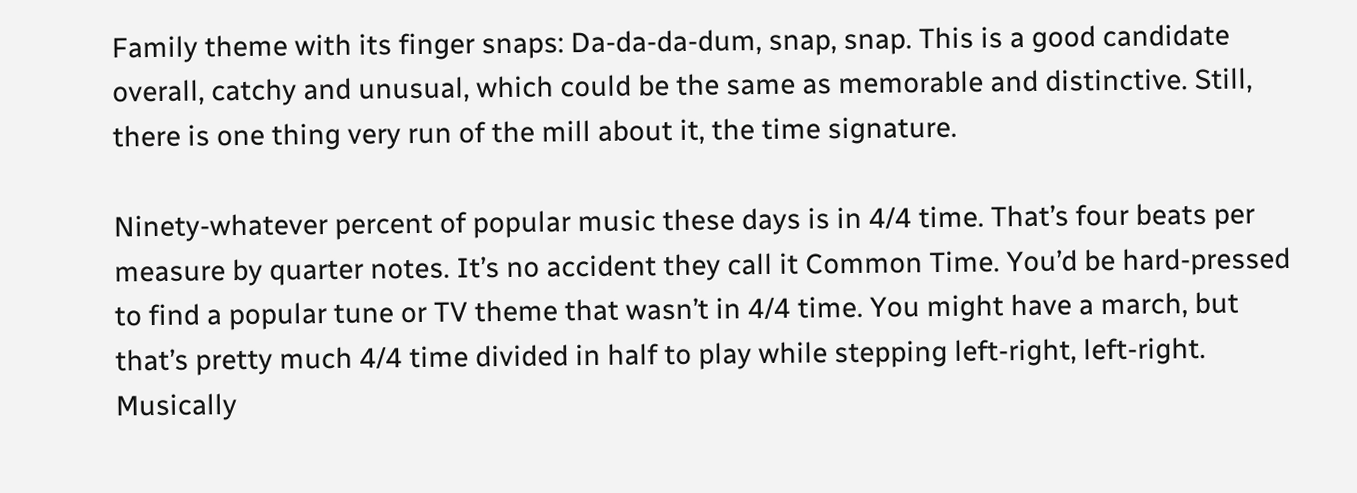Family theme with its finger snaps: Da-da-da-dum, snap, snap. This is a good candidate overall, catchy and unusual, which could be the same as memorable and distinctive. Still, there is one thing very run of the mill about it, the time signature.

Ninety-whatever percent of popular music these days is in 4/4 time. That’s four beats per measure by quarter notes. It’s no accident they call it Common Time. You’d be hard-pressed to find a popular tune or TV theme that wasn’t in 4/4 time. You might have a march, but that’s pretty much 4/4 time divided in half to play while stepping left-right, left-right. Musically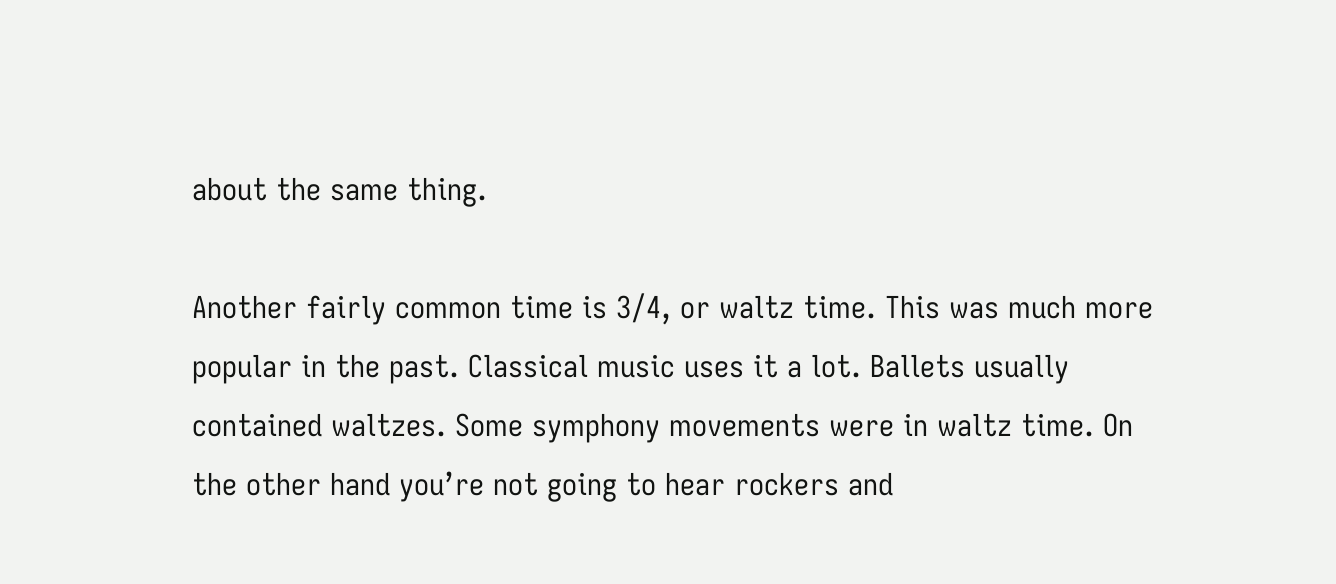about the same thing.

Another fairly common time is 3/4, or waltz time. This was much more popular in the past. Classical music uses it a lot. Ballets usually contained waltzes. Some symphony movements were in waltz time. On the other hand you’re not going to hear rockers and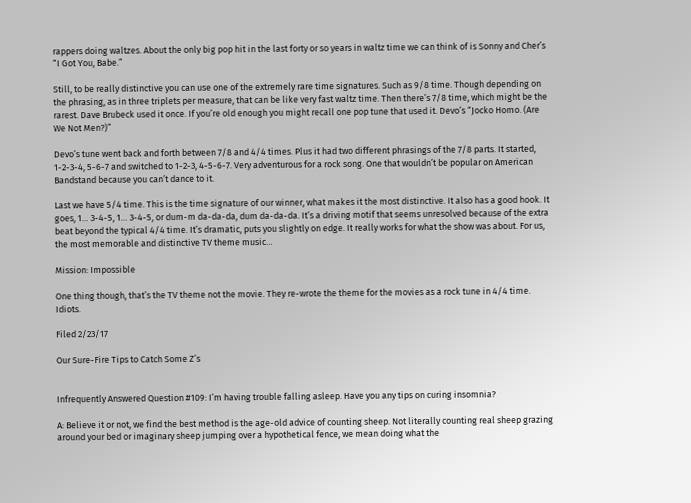rappers doing waltzes. About the only big pop hit in the last forty or so years in waltz time we can think of is Sonny and Cher’s “I Got You, Babe.”

Still, to be really distinctive you can use one of the extremely rare time signatures. Such as 9/8 time. Though depending on the phrasing, as in three triplets per measure, that can be like very fast waltz time. Then there’s 7/8 time, which might be the rarest. Dave Brubeck used it once. If you’re old enough you might recall one pop tune that used it. Devo’s “Jocko Homo. (Are We Not Men?)”

Devo’s tune went back and forth between 7/8 and 4/4 times. Plus it had two different phrasings of the 7/8 parts. It started, 1-2-3-4, 5-6-7 and switched to 1-2-3, 4-5-6-7. Very adventurous for a rock song. One that wouldn’t be popular on American Bandstand because you can’t dance to it.

Last we have 5/4 time. This is the time signature of our winner, what makes it the most distinctive. It also has a good hook. It goes, 1… 3-4-5, 1… 3-4-5, or dum-m da-da-da, dum da-da-da. It’s a driving motif that seems unresolved because of the extra beat beyond the typical 4/4 time. It’s dramatic, puts you slightly on edge. It really works for what the show was about. For us, the most memorable and distinctive TV theme music…

Mission: Impossible

One thing though, that’s the TV theme not the movie. They re-wrote the theme for the movies as a rock tune in 4/4 time. Idiots.

Filed 2/23/17

Our Sure-Fire Tips to Catch Some Z’s


Infrequently Answered Question #109: I’m having trouble falling asleep. Have you any tips on curing insomnia?

A: Believe it or not, we find the best method is the age-old advice of counting sheep. Not literally counting real sheep grazing around your bed or imaginary sheep jumping over a hypothetical fence, we mean doing what the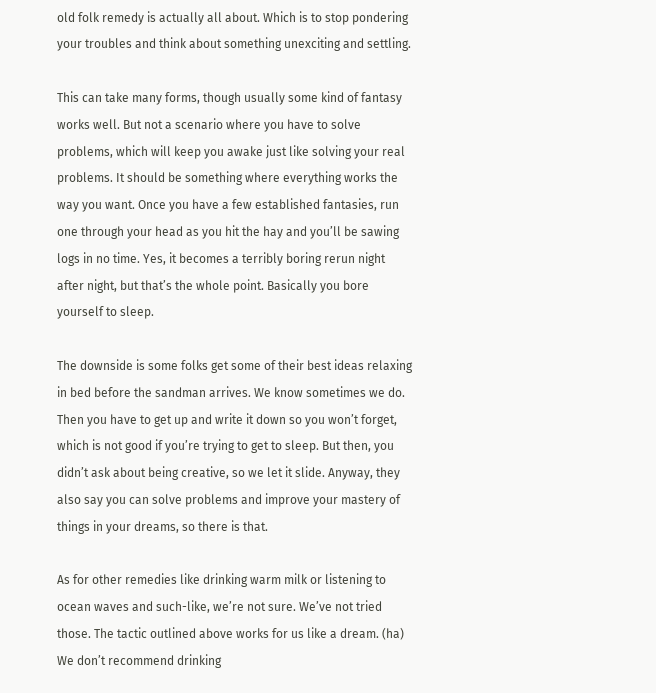old folk remedy is actually all about. Which is to stop pondering your troubles and think about something unexciting and settling.

This can take many forms, though usually some kind of fantasy works well. But not a scenario where you have to solve problems, which will keep you awake just like solving your real problems. It should be something where everything works the way you want. Once you have a few established fantasies, run one through your head as you hit the hay and you’ll be sawing logs in no time. Yes, it becomes a terribly boring rerun night after night, but that’s the whole point. Basically you bore yourself to sleep.

The downside is some folks get some of their best ideas relaxing in bed before the sandman arrives. We know sometimes we do. Then you have to get up and write it down so you won’t forget, which is not good if you’re trying to get to sleep. But then, you didn’t ask about being creative, so we let it slide. Anyway, they also say you can solve problems and improve your mastery of things in your dreams, so there is that.

As for other remedies like drinking warm milk or listening to ocean waves and such-like, we’re not sure. We’ve not tried those. The tactic outlined above works for us like a dream. (ha) We don’t recommend drinking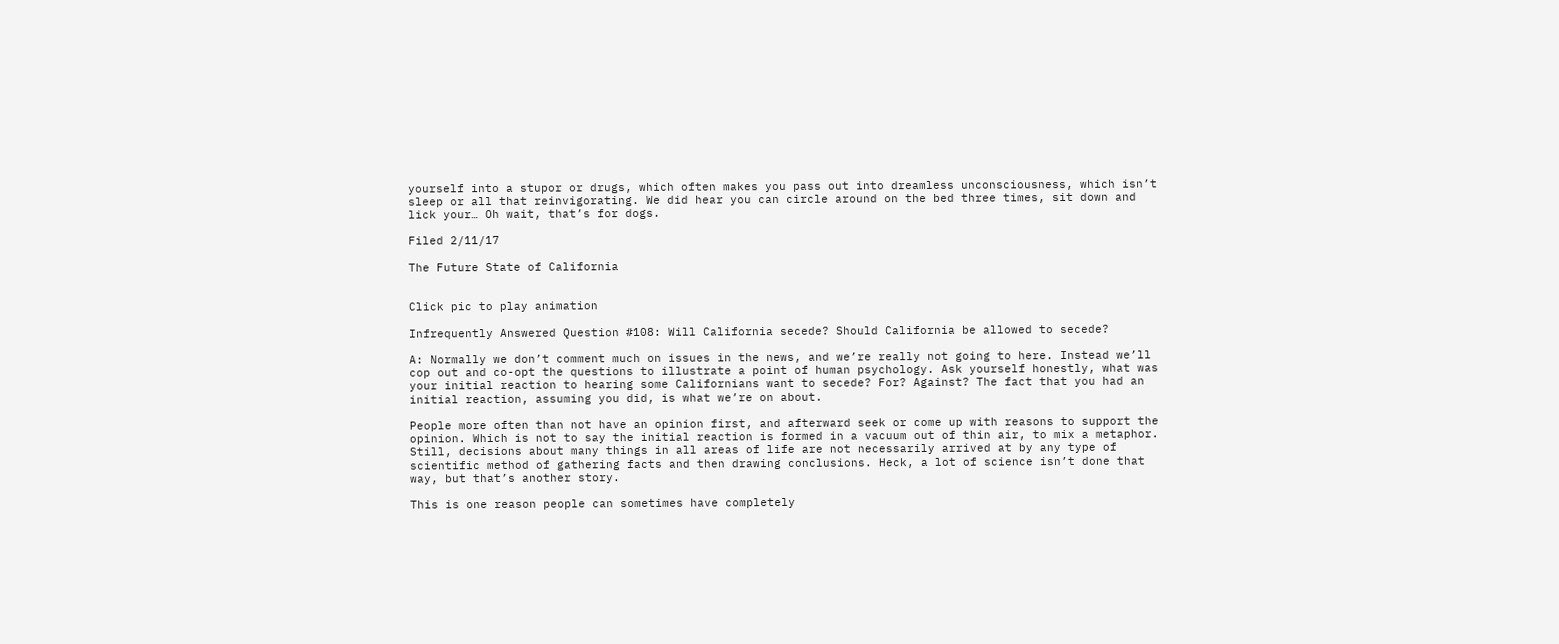yourself into a stupor or drugs, which often makes you pass out into dreamless unconsciousness, which isn’t sleep or all that reinvigorating. We did hear you can circle around on the bed three times, sit down and lick your… Oh wait, that’s for dogs.

Filed 2/11/17

The Future State of California


Click pic to play animation

Infrequently Answered Question #108: Will California secede? Should California be allowed to secede?

A: Normally we don’t comment much on issues in the news, and we’re really not going to here. Instead we’ll cop out and co-opt the questions to illustrate a point of human psychology. Ask yourself honestly, what was your initial reaction to hearing some Californians want to secede? For? Against? The fact that you had an initial reaction, assuming you did, is what we’re on about.

People more often than not have an opinion first, and afterward seek or come up with reasons to support the opinion. Which is not to say the initial reaction is formed in a vacuum out of thin air, to mix a metaphor. Still, decisions about many things in all areas of life are not necessarily arrived at by any type of scientific method of gathering facts and then drawing conclusions. Heck, a lot of science isn’t done that way, but that’s another story.

This is one reason people can sometimes have completely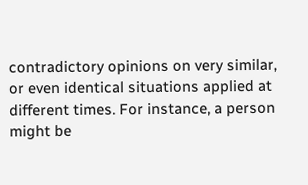contradictory opinions on very similar, or even identical situations applied at different times. For instance, a person might be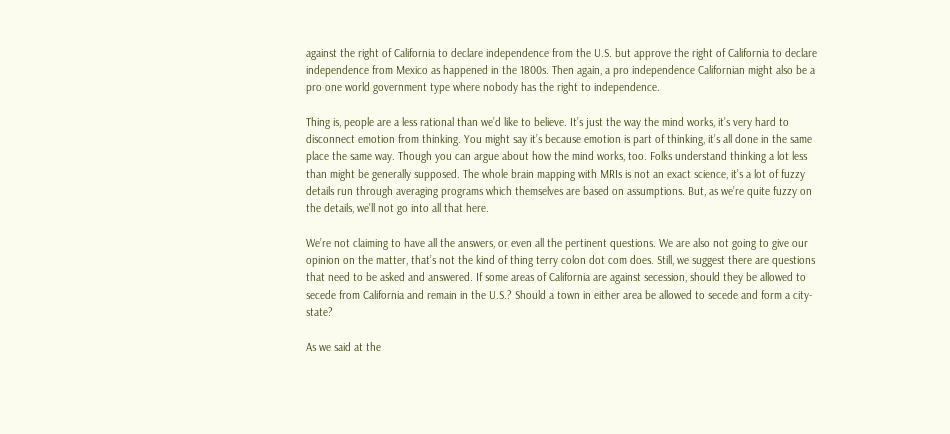against the right of California to declare independence from the U.S. but approve the right of California to declare independence from Mexico as happened in the 1800s. Then again, a pro independence Californian might also be a pro one world government type where nobody has the right to independence.

Thing is, people are a less rational than we’d like to believe. It’s just the way the mind works, it’s very hard to disconnect emotion from thinking. You might say it’s because emotion is part of thinking, it’s all done in the same place the same way. Though you can argue about how the mind works, too. Folks understand thinking a lot less than might be generally supposed. The whole brain mapping with MRIs is not an exact science, it’s a lot of fuzzy details run through averaging programs which themselves are based on assumptions. But, as we’re quite fuzzy on the details, we’ll not go into all that here.

We’re not claiming to have all the answers, or even all the pertinent questions. We are also not going to give our opinion on the matter, that’s not the kind of thing terry colon dot com does. Still, we suggest there are questions that need to be asked and answered. If some areas of California are against secession, should they be allowed to secede from California and remain in the U.S.? Should a town in either area be allowed to secede and form a city-state?

As we said at the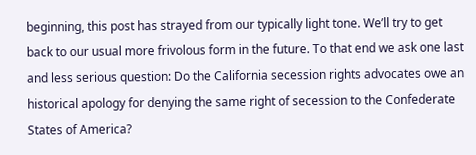beginning, this post has strayed from our typically light tone. We’ll try to get back to our usual more frivolous form in the future. To that end we ask one last and less serious question: Do the California secession rights advocates owe an historical apology for denying the same right of secession to the Confederate States of America?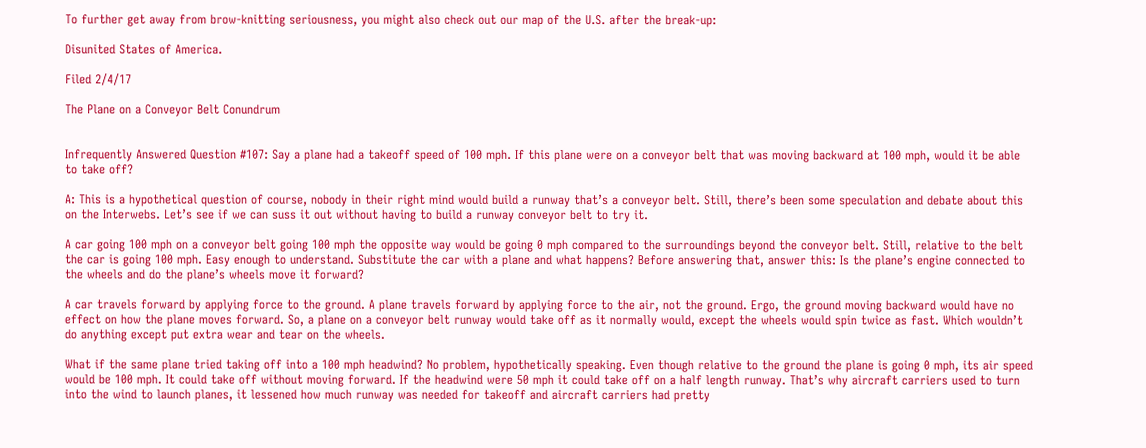To further get away from brow-knitting seriousness, you might also check out our map of the U.S. after the break-up:

Disunited States of America.

Filed 2/4/17

The Plane on a Conveyor Belt Conundrum


Infrequently Answered Question #107: Say a plane had a takeoff speed of 100 mph. If this plane were on a conveyor belt that was moving backward at 100 mph, would it be able to take off?

A: This is a hypothetical question of course, nobody in their right mind would build a runway that’s a conveyor belt. Still, there’s been some speculation and debate about this on the Interwebs. Let’s see if we can suss it out without having to build a runway conveyor belt to try it.

A car going 100 mph on a conveyor belt going 100 mph the opposite way would be going 0 mph compared to the surroundings beyond the conveyor belt. Still, relative to the belt the car is going 100 mph. Easy enough to understand. Substitute the car with a plane and what happens? Before answering that, answer this: Is the plane’s engine connected to the wheels and do the plane’s wheels move it forward?

A car travels forward by applying force to the ground. A plane travels forward by applying force to the air, not the ground. Ergo, the ground moving backward would have no effect on how the plane moves forward. So, a plane on a conveyor belt runway would take off as it normally would, except the wheels would spin twice as fast. Which wouldn’t do anything except put extra wear and tear on the wheels.

What if the same plane tried taking off into a 100 mph headwind? No problem, hypothetically speaking. Even though relative to the ground the plane is going 0 mph, its air speed would be 100 mph. It could take off without moving forward. If the headwind were 50 mph it could take off on a half length runway. That’s why aircraft carriers used to turn into the wind to launch planes, it lessened how much runway was needed for takeoff and aircraft carriers had pretty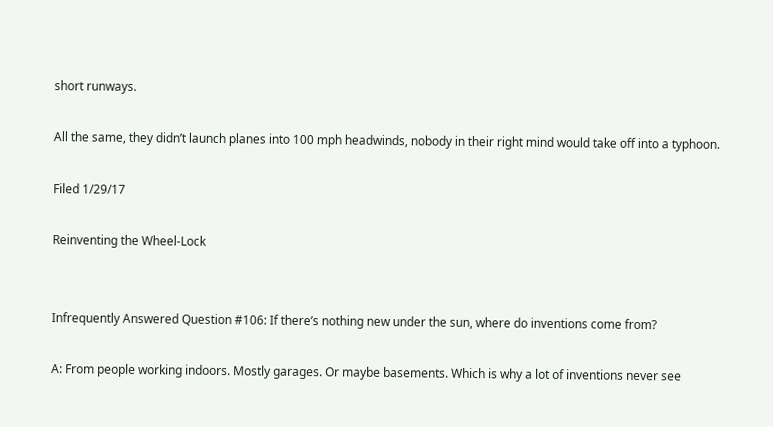short runways.

All the same, they didn’t launch planes into 100 mph headwinds, nobody in their right mind would take off into a typhoon.

Filed 1/29/17

Reinventing the Wheel-Lock


Infrequently Answered Question #106: If there’s nothing new under the sun, where do inventions come from?

A: From people working indoors. Mostly garages. Or maybe basements. Which is why a lot of inventions never see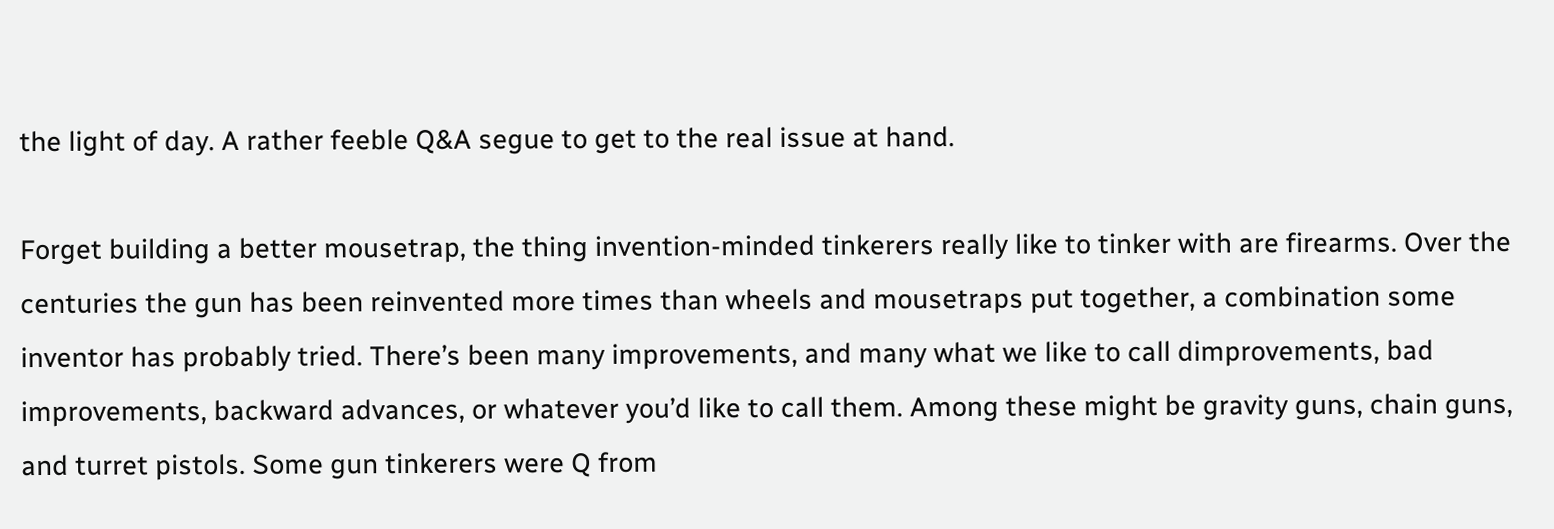the light of day. A rather feeble Q&A segue to get to the real issue at hand.

Forget building a better mousetrap, the thing invention-minded tinkerers really like to tinker with are firearms. Over the centuries the gun has been reinvented more times than wheels and mousetraps put together, a combination some inventor has probably tried. There’s been many improvements, and many what we like to call dimprovements, bad improvements, backward advances, or whatever you’d like to call them. Among these might be gravity guns, chain guns, and turret pistols. Some gun tinkerers were Q from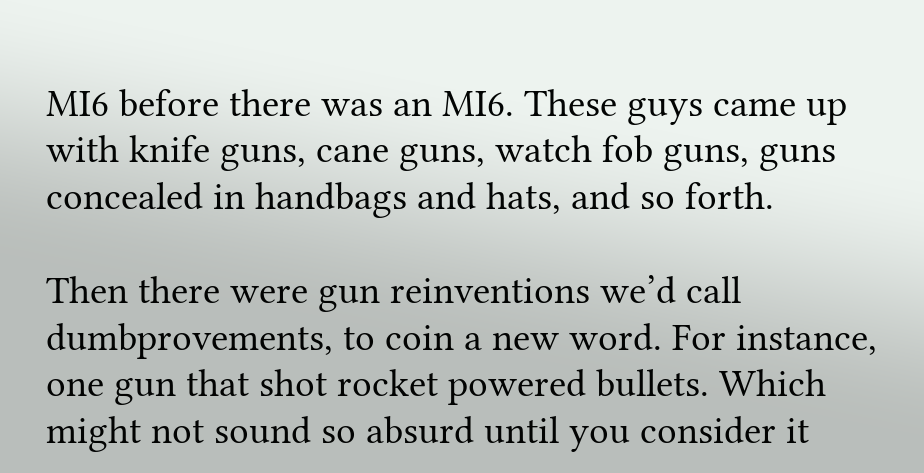MI6 before there was an MI6. These guys came up with knife guns, cane guns, watch fob guns, guns concealed in handbags and hats, and so forth.

Then there were gun reinventions we’d call dumbprovements, to coin a new word. For instance, one gun that shot rocket powered bullets. Which might not sound so absurd until you consider it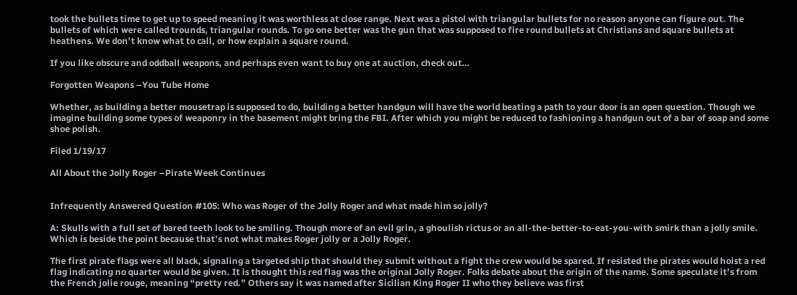took the bullets time to get up to speed meaning it was worthless at close range. Next was a pistol with triangular bullets for no reason anyone can figure out. The bullets of which were called trounds, triangular rounds. To go one better was the gun that was supposed to fire round bullets at Christians and square bullets at heathens. We don’t know what to call, or how explain a square round.

If you like obscure and oddball weapons, and perhaps even want to buy one at auction, check out…

Forgotten Weapons –You Tube Home

Whether, as building a better mousetrap is supposed to do, building a better handgun will have the world beating a path to your door is an open question. Though we imagine building some types of weaponry in the basement might bring the FBI. After which you might be reduced to fashioning a handgun out of a bar of soap and some shoe polish.

Filed 1/19/17

All About the Jolly Roger –Pirate Week Continues


Infrequently Answered Question #105: Who was Roger of the Jolly Roger and what made him so jolly?

A: Skulls with a full set of bared teeth look to be smiling. Though more of an evil grin, a ghoulish rictus or an all-the-better-to-eat-you-with smirk than a jolly smile. Which is beside the point because that’s not what makes Roger jolly or a Jolly Roger.

The first pirate flags were all black, signaling a targeted ship that should they submit without a fight the crew would be spared. If resisted the pirates would hoist a red flag indicating no quarter would be given. It is thought this red flag was the original Jolly Roger. Folks debate about the origin of the name. Some speculate it’s from the French jolie rouge, meaning “pretty red.” Others say it was named after Sicilian King Roger II who they believe was first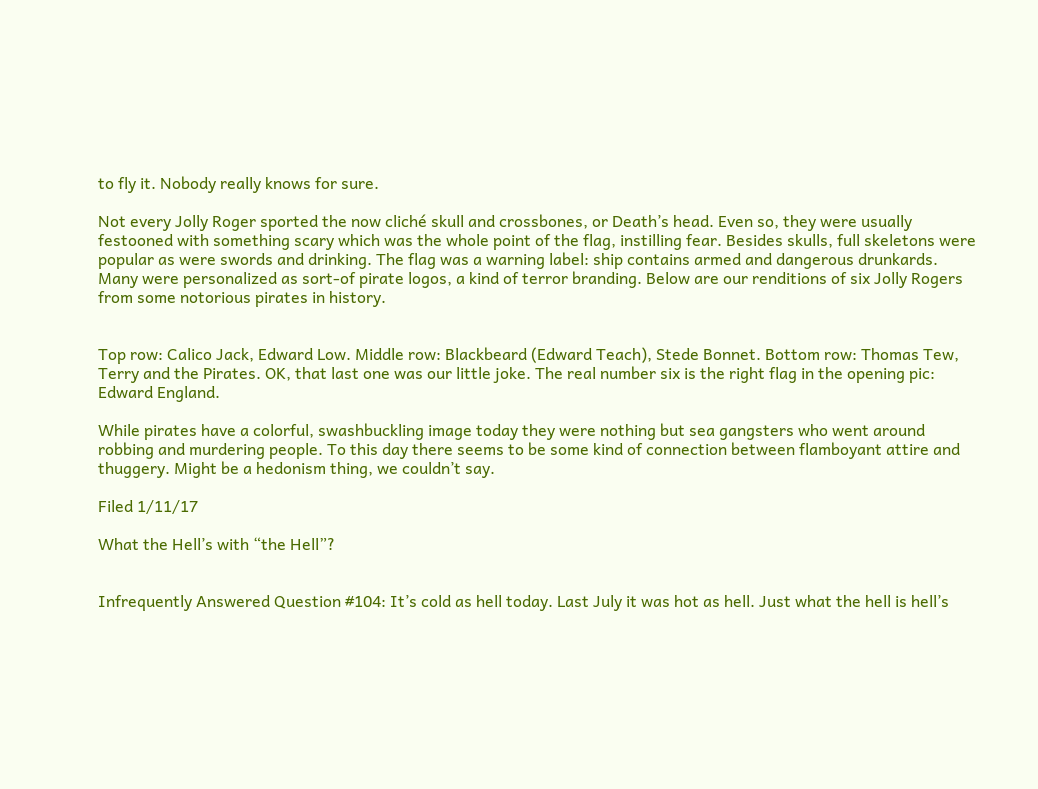to fly it. Nobody really knows for sure.

Not every Jolly Roger sported the now cliché skull and crossbones, or Death’s head. Even so, they were usually festooned with something scary which was the whole point of the flag, instilling fear. Besides skulls, full skeletons were popular as were swords and drinking. The flag was a warning label: ship contains armed and dangerous drunkards. Many were personalized as sort-of pirate logos, a kind of terror branding. Below are our renditions of six Jolly Rogers from some notorious pirates in history.


Top row: Calico Jack, Edward Low. Middle row: Blackbeard (Edward Teach), Stede Bonnet. Bottom row: Thomas Tew, Terry and the Pirates. OK, that last one was our little joke. The real number six is the right flag in the opening pic: Edward England.

While pirates have a colorful, swashbuckling image today they were nothing but sea gangsters who went around robbing and murdering people. To this day there seems to be some kind of connection between flamboyant attire and thuggery. Might be a hedonism thing, we couldn’t say.

Filed 1/11/17

What the Hell’s with “the Hell”?


Infrequently Answered Question #104: It’s cold as hell today. Last July it was hot as hell. Just what the hell is hell’s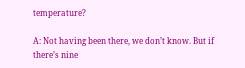temperature?

A: Not having been there, we don’t know. But if there’s nine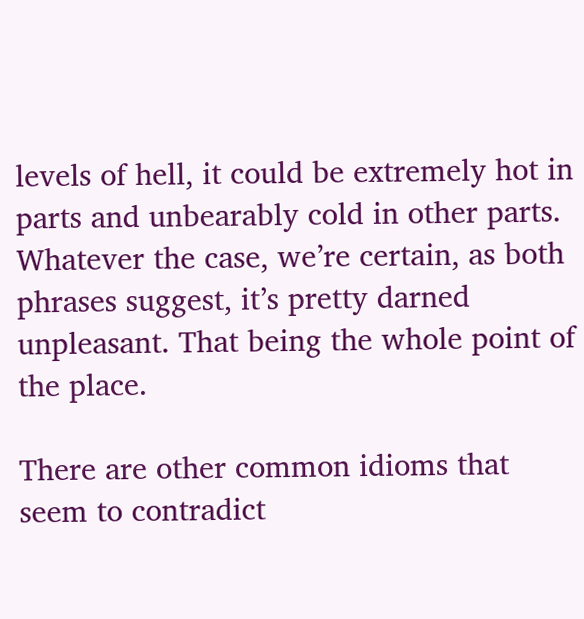levels of hell, it could be extremely hot in parts and unbearably cold in other parts. Whatever the case, we’re certain, as both phrases suggest, it’s pretty darned unpleasant. That being the whole point of the place.

There are other common idioms that seem to contradict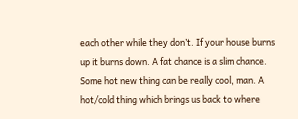each other while they don’t. If your house burns up it burns down. A fat chance is a slim chance. Some hot new thing can be really cool, man. A hot/cold thing which brings us back to where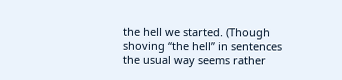the hell we started. (Though shoving “the hell” in sentences the usual way seems rather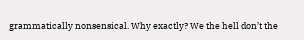grammatically nonsensical. Why exactly? We the hell don’t the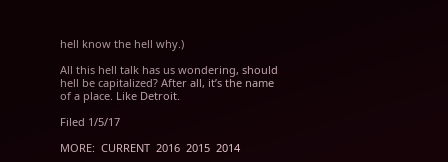hell know the hell why.)

All this hell talk has us wondering, should hell be capitalized? After all, it’s the name of a place. Like Detroit.

Filed 1/5/17

MORE:  CURRENT  2016  2015  2014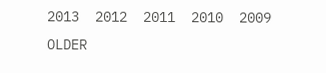2013  2012  2011  2010  2009  OLDER